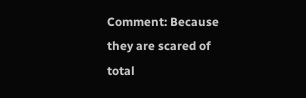Comment: Because they are scared of total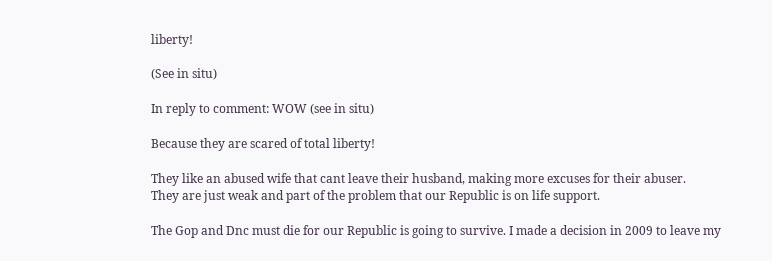liberty!

(See in situ)

In reply to comment: WOW (see in situ)

Because they are scared of total liberty!

They like an abused wife that cant leave their husband, making more excuses for their abuser.
They are just weak and part of the problem that our Republic is on life support.

The Gop and Dnc must die for our Republic is going to survive. I made a decision in 2009 to leave my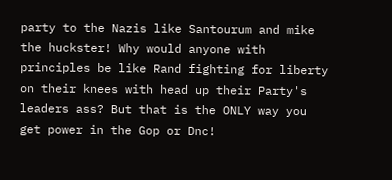party to the Nazis like Santourum and mike the huckster! Why would anyone with principles be like Rand fighting for liberty on their knees with head up their Party's leaders ass? But that is the ONLY way you get power in the Gop or Dnc!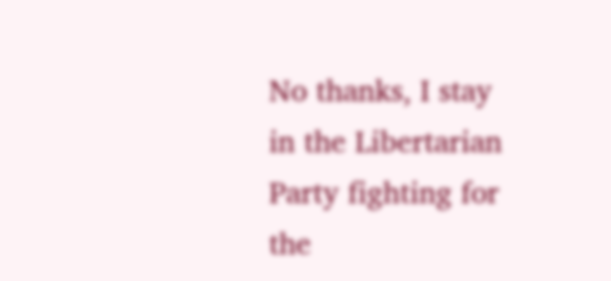No thanks, I stay in the Libertarian Party fighting for the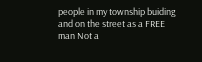people in my township buiding and on the street as a FREE man Not a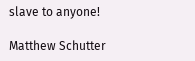slave to anyone!

Matthew Schutter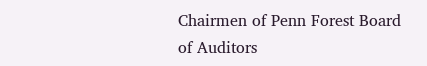Chairmen of Penn Forest Board of Auditors